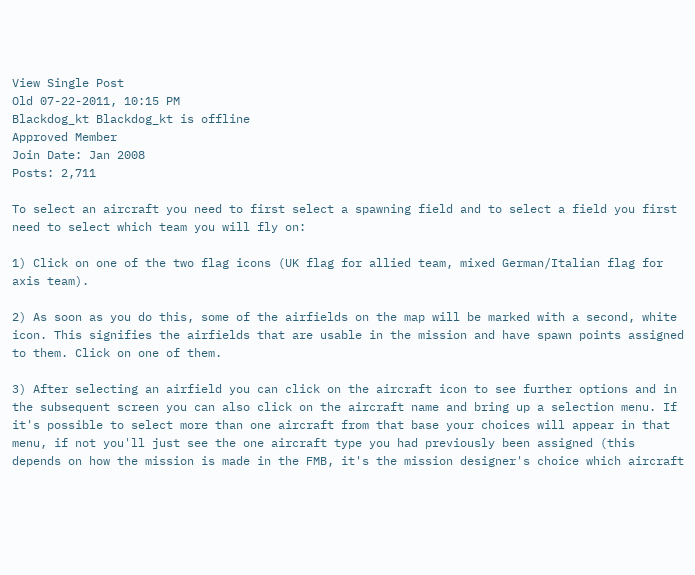View Single Post
Old 07-22-2011, 10:15 PM
Blackdog_kt Blackdog_kt is offline
Approved Member
Join Date: Jan 2008
Posts: 2,711

To select an aircraft you need to first select a spawning field and to select a field you first need to select which team you will fly on:

1) Click on one of the two flag icons (UK flag for allied team, mixed German/Italian flag for axis team).

2) As soon as you do this, some of the airfields on the map will be marked with a second, white icon. This signifies the airfields that are usable in the mission and have spawn points assigned to them. Click on one of them.

3) After selecting an airfield you can click on the aircraft icon to see further options and in the subsequent screen you can also click on the aircraft name and bring up a selection menu. If it's possible to select more than one aircraft from that base your choices will appear in that menu, if not you'll just see the one aircraft type you had previously been assigned (this depends on how the mission is made in the FMB, it's the mission designer's choice which aircraft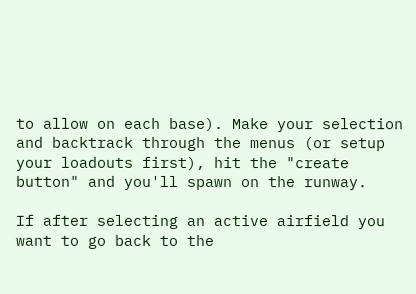to allow on each base). Make your selection and backtrack through the menus (or setup your loadouts first), hit the "create button" and you'll spawn on the runway.

If after selecting an active airfield you want to go back to the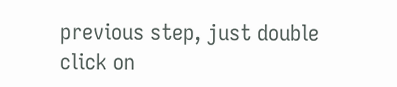previous step, just double click on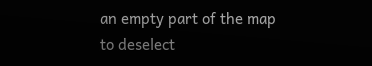an empty part of the map to deselect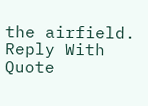the airfield.
Reply With Quote